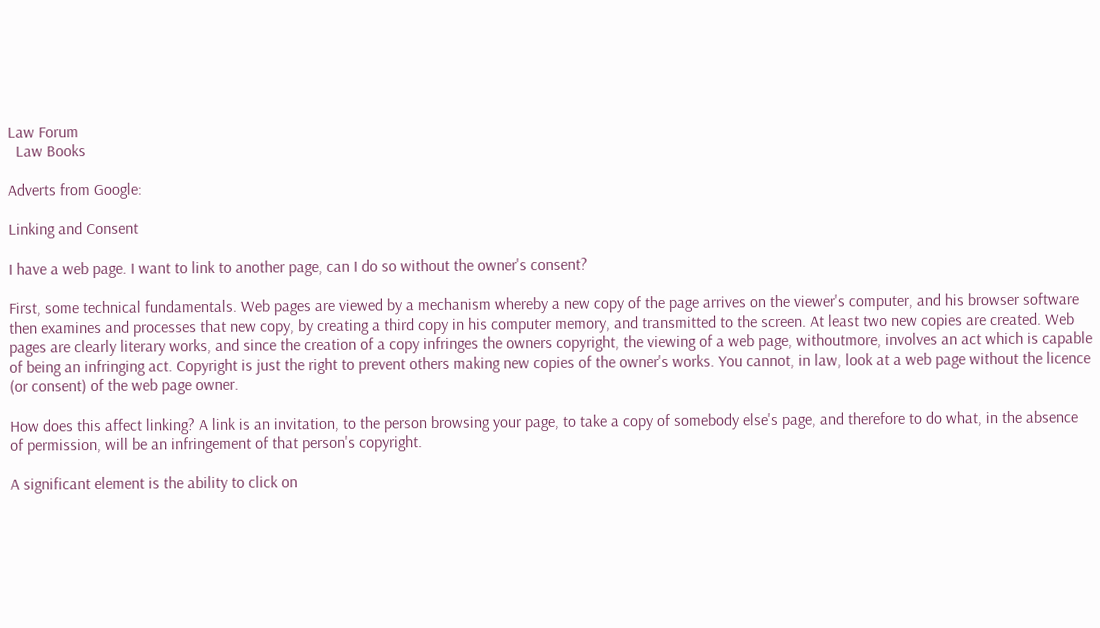Law Forum
  Law Books

Adverts from Google:

Linking and Consent

I have a web page. I want to link to another page, can I do so without the owner's consent?

First, some technical fundamentals. Web pages are viewed by a mechanism whereby a new copy of the page arrives on the viewer's computer, and his browser software then examines and processes that new copy, by creating a third copy in his computer memory, and transmitted to the screen. At least two new copies are created. Web pages are clearly literary works, and since the creation of a copy infringes the owners copyright, the viewing of a web page, withoutmore, involves an act which is capable of being an infringing act. Copyright is just the right to prevent others making new copies of the owner's works. You cannot, in law, look at a web page without the licence (or consent) of the web page owner.

How does this affect linking? A link is an invitation, to the person browsing your page, to take a copy of somebody else's page, and therefore to do what, in the absence of permission, will be an infringement of that person's copyright.

A significant element is the ability to click on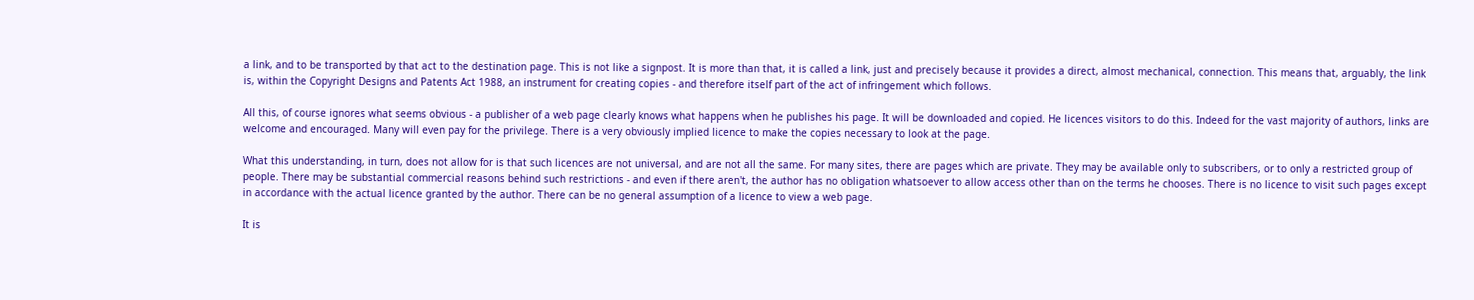a link, and to be transported by that act to the destination page. This is not like a signpost. It is more than that, it is called a link, just and precisely because it provides a direct, almost mechanical, connection. This means that, arguably, the link is, within the Copyright Designs and Patents Act 1988, an instrument for creating copies - and therefore itself part of the act of infringement which follows.

All this, of course ignores what seems obvious - a publisher of a web page clearly knows what happens when he publishes his page. It will be downloaded and copied. He licences visitors to do this. Indeed for the vast majority of authors, links are welcome and encouraged. Many will even pay for the privilege. There is a very obviously implied licence to make the copies necessary to look at the page.

What this understanding, in turn, does not allow for is that such licences are not universal, and are not all the same. For many sites, there are pages which are private. They may be available only to subscribers, or to only a restricted group of people. There may be substantial commercial reasons behind such restrictions - and even if there aren't, the author has no obligation whatsoever to allow access other than on the terms he chooses. There is no licence to visit such pages except in accordance with the actual licence granted by the author. There can be no general assumption of a licence to view a web page.

It is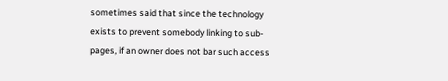sometimes said that since the technology exists to prevent somebody linking to sub-pages, if an owner does not bar such access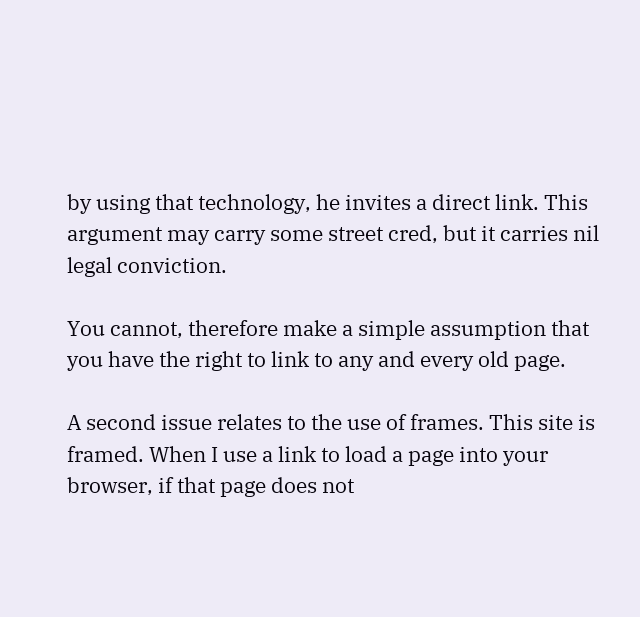by using that technology, he invites a direct link. This argument may carry some street cred, but it carries nil legal conviction.

You cannot, therefore make a simple assumption that you have the right to link to any and every old page.

A second issue relates to the use of frames. This site is framed. When I use a link to load a page into your browser, if that page does not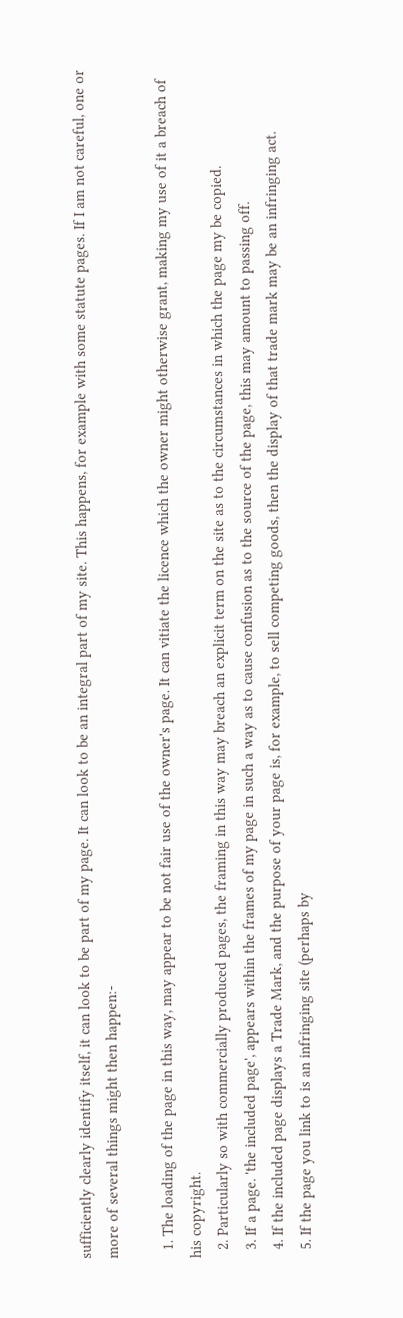sufficiently clearly identify itself, it can look to be part of my page. It can look to be an integral part of my site. This happens, for example with some statute pages. If I am not careful, one or more of several things might then happen:-

  1. The loading of the page in this way, may appear to be not fair use of the owner's page. It can vitiate the licence which the owner might otherwise grant, making my use of it a breach of his copyright.
  2. Particularly so with commercially produced pages, the framing in this way may breach an explicit term on the site as to the circumstances in which the page my be copied.
  3. If a page. 'the included page', appears within the frames of my page in such a way as to cause confusion as to the source of the page, this may amount to passing off.
  4. If the included page displays a Trade Mark, and the purpose of your page is, for example, to sell competing goods, then the display of that trade mark may be an infringing act.
  5. If the page you link to is an infringing site (perhaps by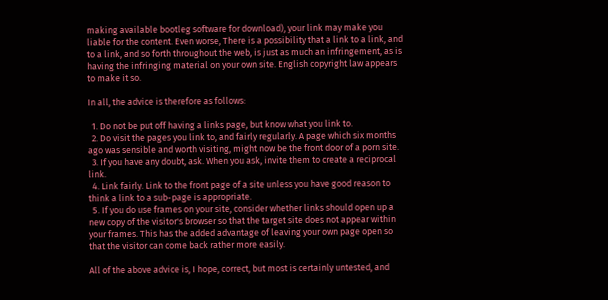making available bootleg software for download), your link may make you liable for the content. Even worse, There is a possibility that a link to a link, and to a link, and so forth throughout the web, is just as much an infringement, as is having the infringing material on your own site. English copyright law appears to make it so.

In all, the advice is therefore as follows:

  1. Do not be put off having a links page, but know what you link to.
  2. Do visit the pages you link to, and fairly regularly. A page which six months ago was sensible and worth visiting, might now be the front door of a porn site.
  3. If you have any doubt, ask. When you ask, invite them to create a reciprocal link.
  4. Link fairly. Link to the front page of a site unless you have good reason to think a link to a sub-page is appropriate.
  5. If you do use frames on your site, consider whether links should open up a new copy of the visitor's browser so that the target site does not appear within your frames. This has the added advantage of leaving your own page open so that the visitor can come back rather more easily.

All of the above advice is, I hope, correct, but most is certainly untested, and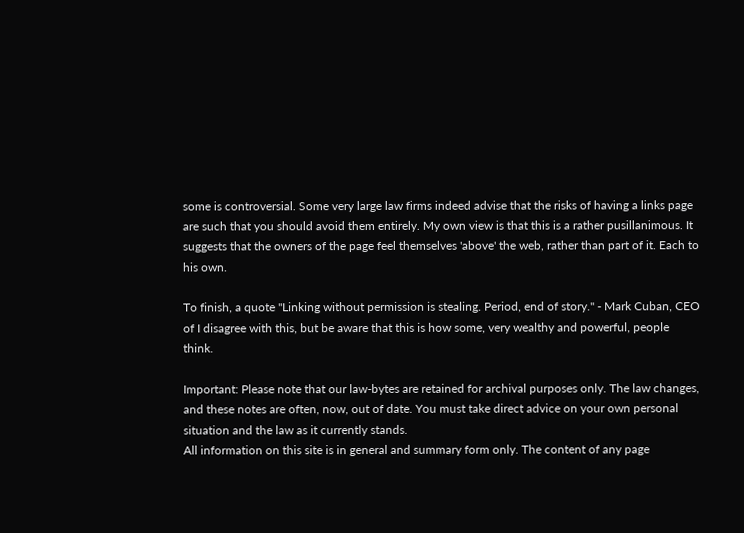some is controversial. Some very large law firms indeed advise that the risks of having a links page are such that you should avoid them entirely. My own view is that this is a rather pusillanimous. It suggests that the owners of the page feel themselves 'above' the web, rather than part of it. Each to his own.

To finish, a quote "Linking without permission is stealing. Period, end of story." - Mark Cuban, CEO of I disagree with this, but be aware that this is how some, very wealthy and powerful, people think.

Important: Please note that our law-bytes are retained for archival purposes only. The law changes, and these notes are often, now, out of date. You must take direct advice on your own personal situation and the law as it currently stands.
All information on this site is in general and summary form only. The content of any page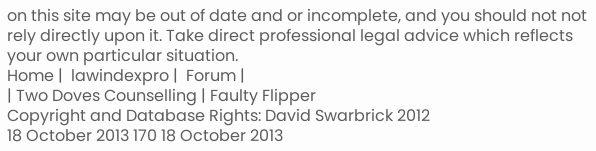on this site may be out of date and or incomplete, and you should not not rely directly upon it. Take direct professional legal advice which reflects your own particular situation.
Home |  lawindexpro |  Forum |
| Two Doves Counselling | Faulty Flipper
Copyright and Database Rights: David Swarbrick 2012
18 October 2013 170 18 October 2013